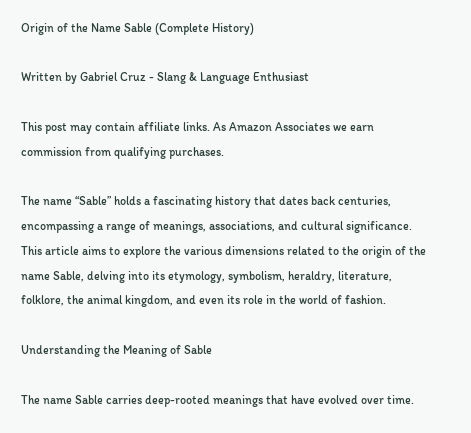Origin of the Name Sable (Complete History)

Written by Gabriel Cruz - Slang & Language Enthusiast

This post may contain affiliate links. As Amazon Associates we earn commission from qualifying purchases.

The name “Sable” holds a fascinating history that dates back centuries, encompassing a range of meanings, associations, and cultural significance. This article aims to explore the various dimensions related to the origin of the name Sable, delving into its etymology, symbolism, heraldry, literature, folklore, the animal kingdom, and even its role in the world of fashion.

Understanding the Meaning of Sable

The name Sable carries deep-rooted meanings that have evolved over time.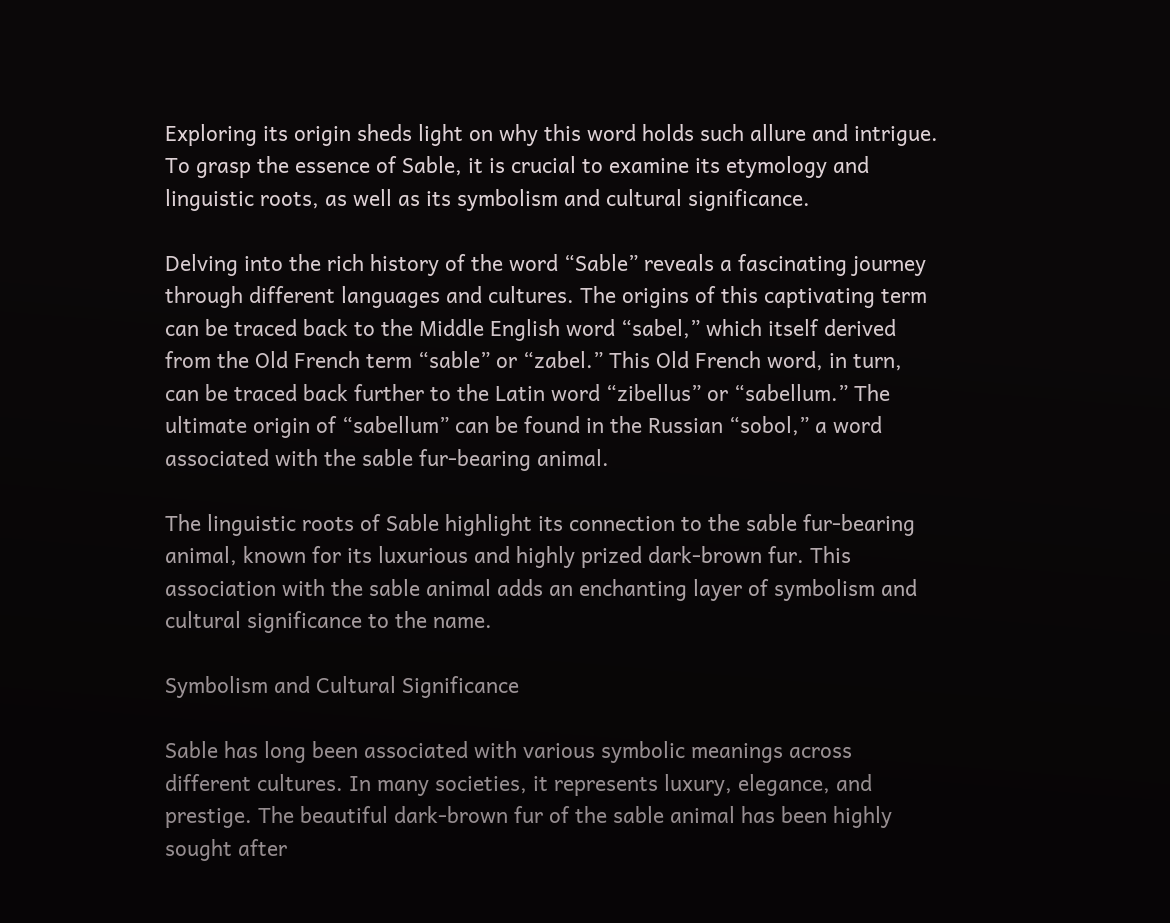Exploring its origin sheds light on why this word holds such allure and intrigue. To grasp the essence of Sable, it is crucial to examine its etymology and linguistic roots, as well as its symbolism and cultural significance.

Delving into the rich history of the word “Sable” reveals a fascinating journey through different languages and cultures. The origins of this captivating term can be traced back to the Middle English word “sabel,” which itself derived from the Old French term “sable” or “zabel.” This Old French word, in turn, can be traced back further to the Latin word “zibellus” or “sabellum.” The ultimate origin of “sabellum” can be found in the Russian “sobol,” a word associated with the sable fur-bearing animal.

The linguistic roots of Sable highlight its connection to the sable fur-bearing animal, known for its luxurious and highly prized dark-brown fur. This association with the sable animal adds an enchanting layer of symbolism and cultural significance to the name.

Symbolism and Cultural Significance

Sable has long been associated with various symbolic meanings across different cultures. In many societies, it represents luxury, elegance, and prestige. The beautiful dark-brown fur of the sable animal has been highly sought after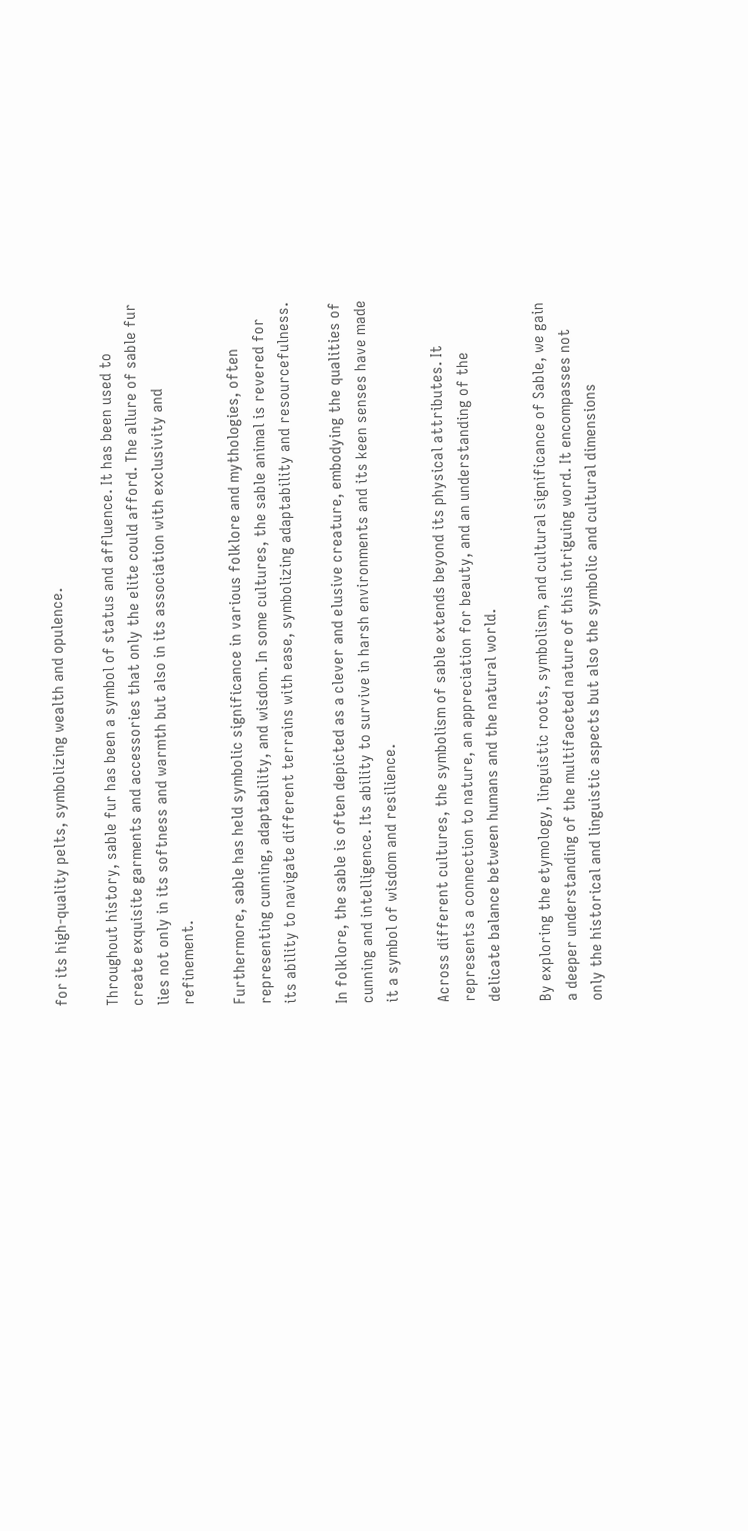for its high-quality pelts, symbolizing wealth and opulence.

Throughout history, sable fur has been a symbol of status and affluence. It has been used to create exquisite garments and accessories that only the elite could afford. The allure of sable fur lies not only in its softness and warmth but also in its association with exclusivity and refinement.

Furthermore, sable has held symbolic significance in various folklore and mythologies, often representing cunning, adaptability, and wisdom. In some cultures, the sable animal is revered for its ability to navigate different terrains with ease, symbolizing adaptability and resourcefulness.

In folklore, the sable is often depicted as a clever and elusive creature, embodying the qualities of cunning and intelligence. Its ability to survive in harsh environments and its keen senses have made it a symbol of wisdom and resilience.

Across different cultures, the symbolism of sable extends beyond its physical attributes. It represents a connection to nature, an appreciation for beauty, and an understanding of the delicate balance between humans and the natural world.

By exploring the etymology, linguistic roots, symbolism, and cultural significance of Sable, we gain a deeper understanding of the multifaceted nature of this intriguing word. It encompasses not only the historical and linguistic aspects but also the symbolic and cultural dimensions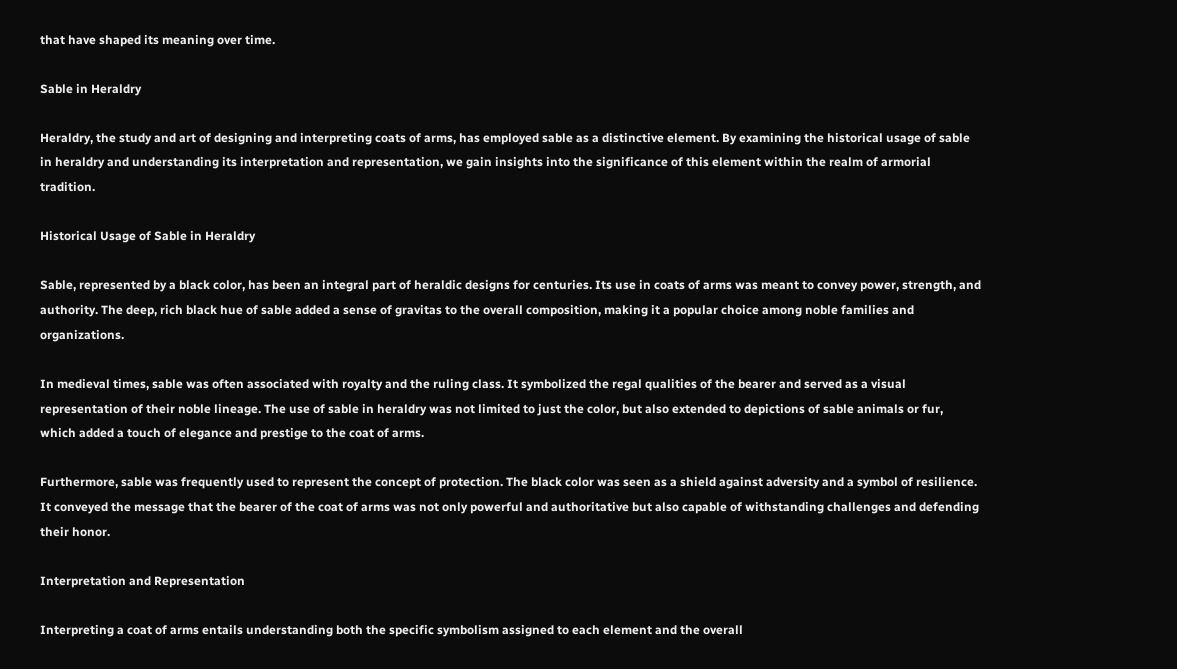that have shaped its meaning over time.

Sable in Heraldry

Heraldry, the study and art of designing and interpreting coats of arms, has employed sable as a distinctive element. By examining the historical usage of sable in heraldry and understanding its interpretation and representation, we gain insights into the significance of this element within the realm of armorial tradition.

Historical Usage of Sable in Heraldry

Sable, represented by a black color, has been an integral part of heraldic designs for centuries. Its use in coats of arms was meant to convey power, strength, and authority. The deep, rich black hue of sable added a sense of gravitas to the overall composition, making it a popular choice among noble families and organizations.

In medieval times, sable was often associated with royalty and the ruling class. It symbolized the regal qualities of the bearer and served as a visual representation of their noble lineage. The use of sable in heraldry was not limited to just the color, but also extended to depictions of sable animals or fur, which added a touch of elegance and prestige to the coat of arms.

Furthermore, sable was frequently used to represent the concept of protection. The black color was seen as a shield against adversity and a symbol of resilience. It conveyed the message that the bearer of the coat of arms was not only powerful and authoritative but also capable of withstanding challenges and defending their honor.

Interpretation and Representation

Interpreting a coat of arms entails understanding both the specific symbolism assigned to each element and the overall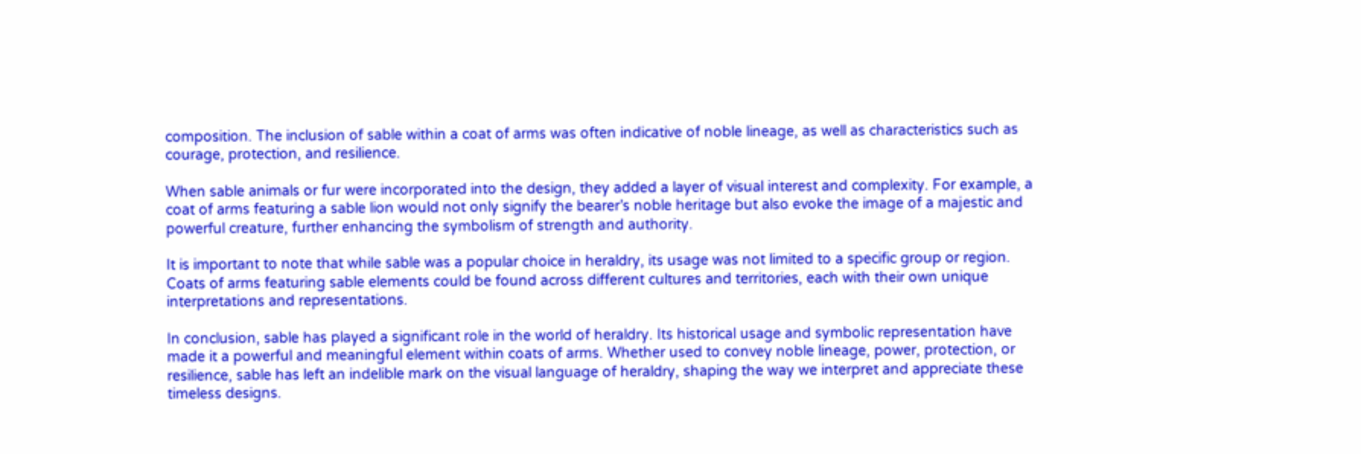composition. The inclusion of sable within a coat of arms was often indicative of noble lineage, as well as characteristics such as courage, protection, and resilience.

When sable animals or fur were incorporated into the design, they added a layer of visual interest and complexity. For example, a coat of arms featuring a sable lion would not only signify the bearer’s noble heritage but also evoke the image of a majestic and powerful creature, further enhancing the symbolism of strength and authority.

It is important to note that while sable was a popular choice in heraldry, its usage was not limited to a specific group or region. Coats of arms featuring sable elements could be found across different cultures and territories, each with their own unique interpretations and representations.

In conclusion, sable has played a significant role in the world of heraldry. Its historical usage and symbolic representation have made it a powerful and meaningful element within coats of arms. Whether used to convey noble lineage, power, protection, or resilience, sable has left an indelible mark on the visual language of heraldry, shaping the way we interpret and appreciate these timeless designs.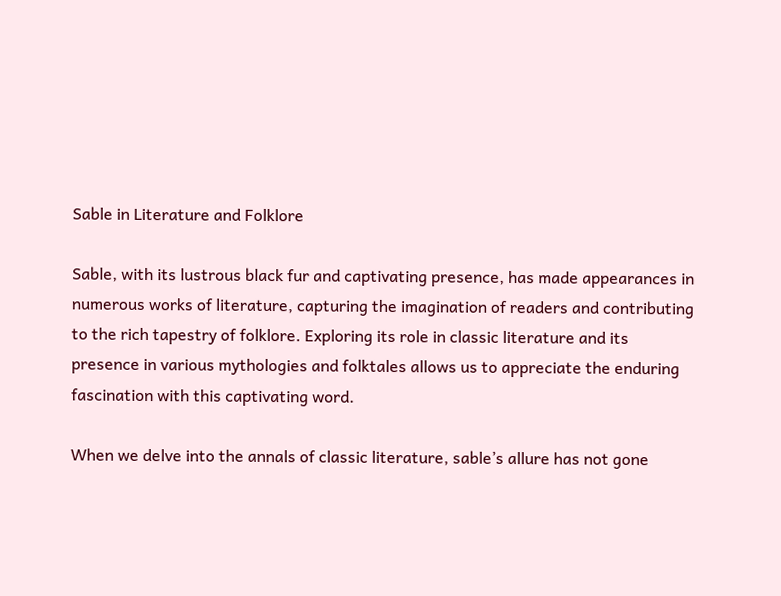Sable in Literature and Folklore

Sable, with its lustrous black fur and captivating presence, has made appearances in numerous works of literature, capturing the imagination of readers and contributing to the rich tapestry of folklore. Exploring its role in classic literature and its presence in various mythologies and folktales allows us to appreciate the enduring fascination with this captivating word.

When we delve into the annals of classic literature, sable’s allure has not gone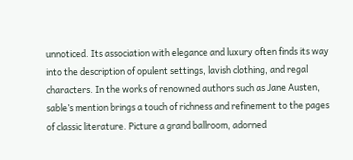unnoticed. Its association with elegance and luxury often finds its way into the description of opulent settings, lavish clothing, and regal characters. In the works of renowned authors such as Jane Austen, sable’s mention brings a touch of richness and refinement to the pages of classic literature. Picture a grand ballroom, adorned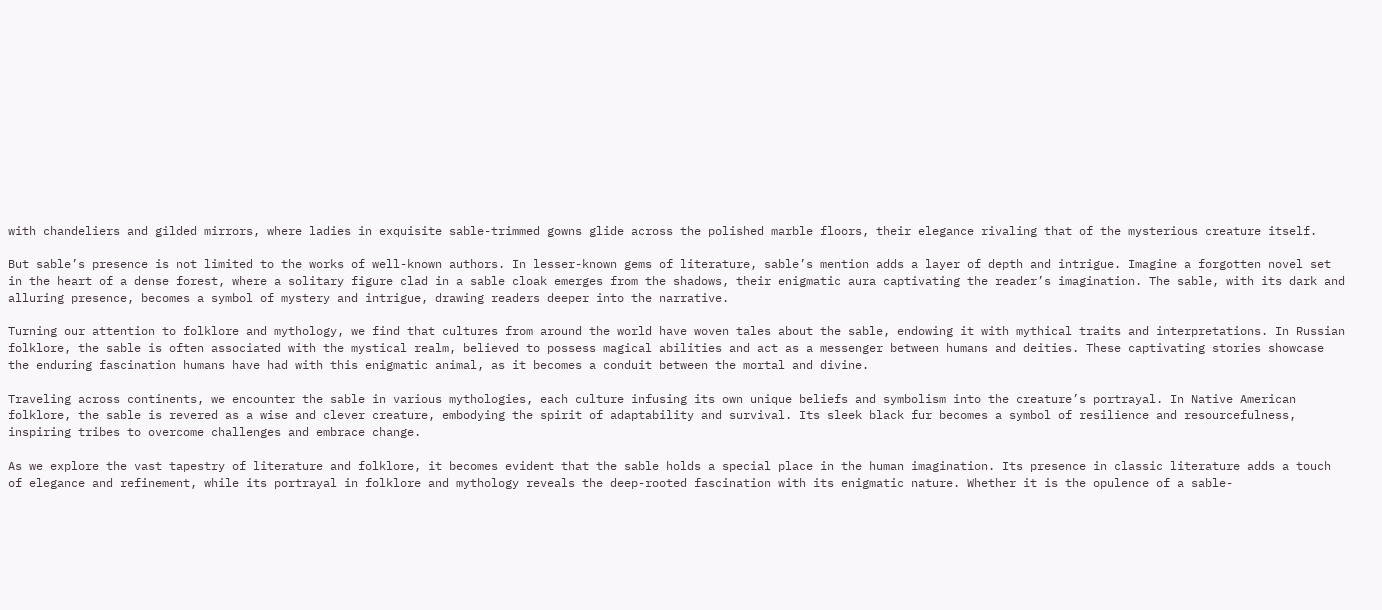with chandeliers and gilded mirrors, where ladies in exquisite sable-trimmed gowns glide across the polished marble floors, their elegance rivaling that of the mysterious creature itself.

But sable’s presence is not limited to the works of well-known authors. In lesser-known gems of literature, sable’s mention adds a layer of depth and intrigue. Imagine a forgotten novel set in the heart of a dense forest, where a solitary figure clad in a sable cloak emerges from the shadows, their enigmatic aura captivating the reader’s imagination. The sable, with its dark and alluring presence, becomes a symbol of mystery and intrigue, drawing readers deeper into the narrative.

Turning our attention to folklore and mythology, we find that cultures from around the world have woven tales about the sable, endowing it with mythical traits and interpretations. In Russian folklore, the sable is often associated with the mystical realm, believed to possess magical abilities and act as a messenger between humans and deities. These captivating stories showcase the enduring fascination humans have had with this enigmatic animal, as it becomes a conduit between the mortal and divine.

Traveling across continents, we encounter the sable in various mythologies, each culture infusing its own unique beliefs and symbolism into the creature’s portrayal. In Native American folklore, the sable is revered as a wise and clever creature, embodying the spirit of adaptability and survival. Its sleek black fur becomes a symbol of resilience and resourcefulness, inspiring tribes to overcome challenges and embrace change.

As we explore the vast tapestry of literature and folklore, it becomes evident that the sable holds a special place in the human imagination. Its presence in classic literature adds a touch of elegance and refinement, while its portrayal in folklore and mythology reveals the deep-rooted fascination with its enigmatic nature. Whether it is the opulence of a sable-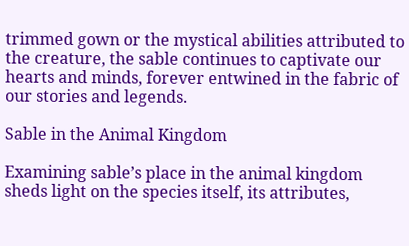trimmed gown or the mystical abilities attributed to the creature, the sable continues to captivate our hearts and minds, forever entwined in the fabric of our stories and legends.

Sable in the Animal Kingdom

Examining sable’s place in the animal kingdom sheds light on the species itself, its attributes,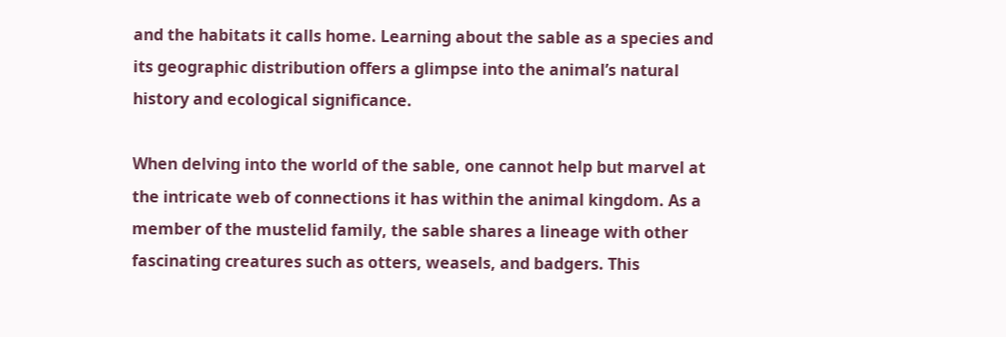and the habitats it calls home. Learning about the sable as a species and its geographic distribution offers a glimpse into the animal’s natural history and ecological significance.

When delving into the world of the sable, one cannot help but marvel at the intricate web of connections it has within the animal kingdom. As a member of the mustelid family, the sable shares a lineage with other fascinating creatures such as otters, weasels, and badgers. This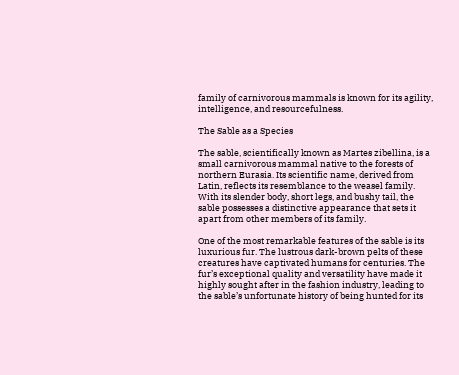family of carnivorous mammals is known for its agility, intelligence, and resourcefulness.

The Sable as a Species

The sable, scientifically known as Martes zibellina, is a small carnivorous mammal native to the forests of northern Eurasia. Its scientific name, derived from Latin, reflects its resemblance to the weasel family. With its slender body, short legs, and bushy tail, the sable possesses a distinctive appearance that sets it apart from other members of its family.

One of the most remarkable features of the sable is its luxurious fur. The lustrous dark-brown pelts of these creatures have captivated humans for centuries. The fur’s exceptional quality and versatility have made it highly sought after in the fashion industry, leading to the sable’s unfortunate history of being hunted for its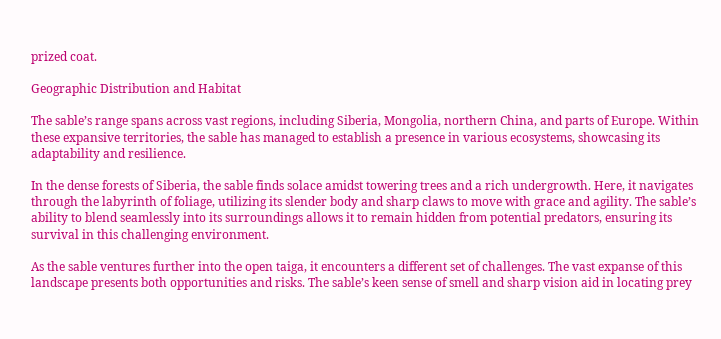prized coat.

Geographic Distribution and Habitat

The sable’s range spans across vast regions, including Siberia, Mongolia, northern China, and parts of Europe. Within these expansive territories, the sable has managed to establish a presence in various ecosystems, showcasing its adaptability and resilience.

In the dense forests of Siberia, the sable finds solace amidst towering trees and a rich undergrowth. Here, it navigates through the labyrinth of foliage, utilizing its slender body and sharp claws to move with grace and agility. The sable’s ability to blend seamlessly into its surroundings allows it to remain hidden from potential predators, ensuring its survival in this challenging environment.

As the sable ventures further into the open taiga, it encounters a different set of challenges. The vast expanse of this landscape presents both opportunities and risks. The sable’s keen sense of smell and sharp vision aid in locating prey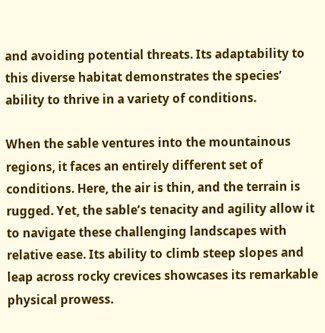and avoiding potential threats. Its adaptability to this diverse habitat demonstrates the species’ ability to thrive in a variety of conditions.

When the sable ventures into the mountainous regions, it faces an entirely different set of conditions. Here, the air is thin, and the terrain is rugged. Yet, the sable’s tenacity and agility allow it to navigate these challenging landscapes with relative ease. Its ability to climb steep slopes and leap across rocky crevices showcases its remarkable physical prowess.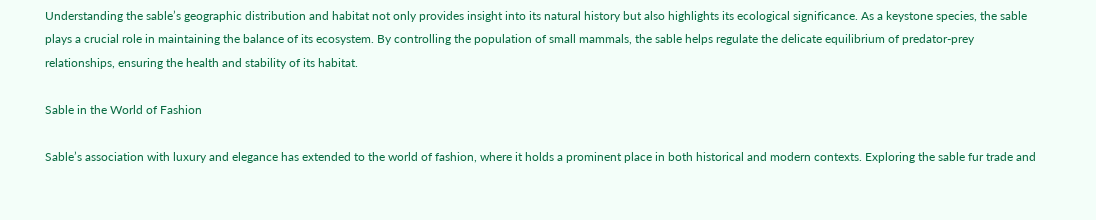Understanding the sable’s geographic distribution and habitat not only provides insight into its natural history but also highlights its ecological significance. As a keystone species, the sable plays a crucial role in maintaining the balance of its ecosystem. By controlling the population of small mammals, the sable helps regulate the delicate equilibrium of predator-prey relationships, ensuring the health and stability of its habitat.

Sable in the World of Fashion

Sable’s association with luxury and elegance has extended to the world of fashion, where it holds a prominent place in both historical and modern contexts. Exploring the sable fur trade and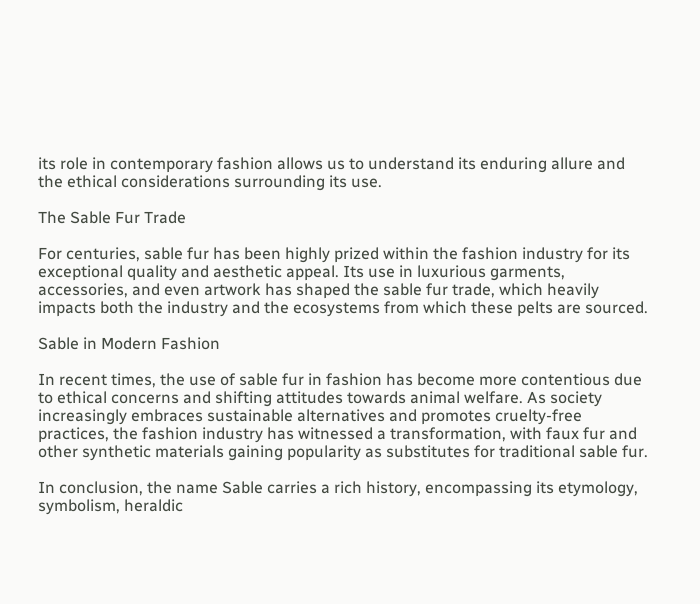its role in contemporary fashion allows us to understand its enduring allure and the ethical considerations surrounding its use.

The Sable Fur Trade

For centuries, sable fur has been highly prized within the fashion industry for its exceptional quality and aesthetic appeal. Its use in luxurious garments, accessories, and even artwork has shaped the sable fur trade, which heavily impacts both the industry and the ecosystems from which these pelts are sourced.

Sable in Modern Fashion

In recent times, the use of sable fur in fashion has become more contentious due to ethical concerns and shifting attitudes towards animal welfare. As society increasingly embraces sustainable alternatives and promotes cruelty-free practices, the fashion industry has witnessed a transformation, with faux fur and other synthetic materials gaining popularity as substitutes for traditional sable fur.

In conclusion, the name Sable carries a rich history, encompassing its etymology, symbolism, heraldic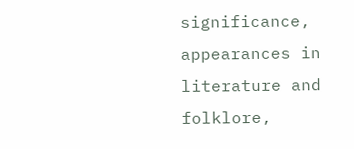significance, appearances in literature and folklore,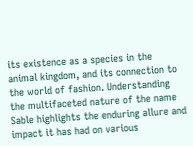its existence as a species in the animal kingdom, and its connection to the world of fashion. Understanding the multifaceted nature of the name Sable highlights the enduring allure and impact it has had on various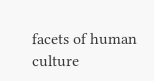facets of human culture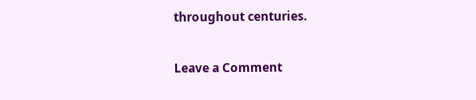throughout centuries.

Leave a Comment